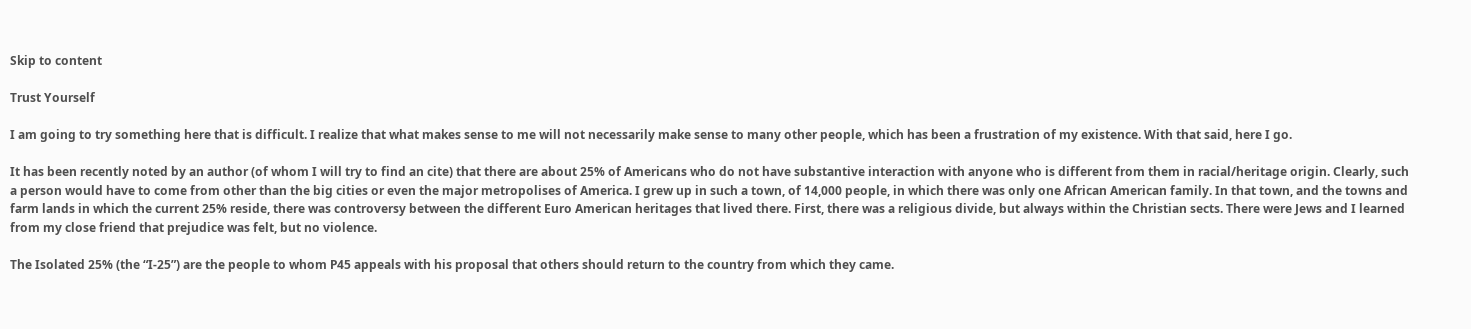Skip to content

Trust Yourself

I am going to try something here that is difficult. I realize that what makes sense to me will not necessarily make sense to many other people, which has been a frustration of my existence. With that said, here I go.

It has been recently noted by an author (of whom I will try to find an cite) that there are about 25% of Americans who do not have substantive interaction with anyone who is different from them in racial/heritage origin. Clearly, such a person would have to come from other than the big cities or even the major metropolises of America. I grew up in such a town, of 14,000 people, in which there was only one African American family. In that town, and the towns and farm lands in which the current 25% reside, there was controversy between the different Euro American heritages that lived there. First, there was a religious divide, but always within the Christian sects. There were Jews and I learned from my close friend that prejudice was felt, but no violence.

The Isolated 25% (the “I-25”) are the people to whom P45 appeals with his proposal that others should return to the country from which they came.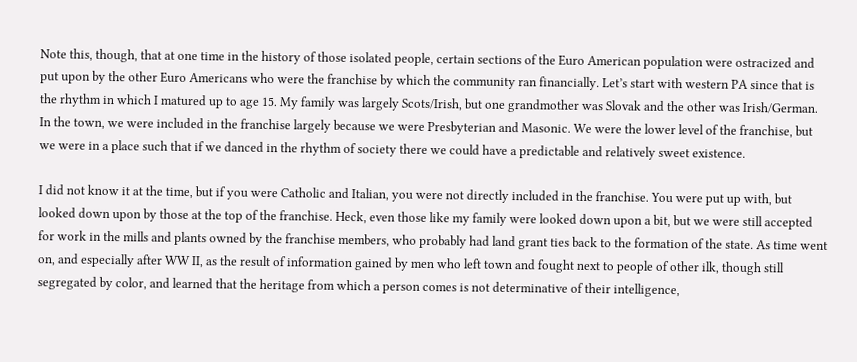Note this, though, that at one time in the history of those isolated people, certain sections of the Euro American population were ostracized and put upon by the other Euro Americans who were the franchise by which the community ran financially. Let’s start with western PA since that is the rhythm in which I matured up to age 15. My family was largely Scots/Irish, but one grandmother was Slovak and the other was Irish/German. In the town, we were included in the franchise largely because we were Presbyterian and Masonic. We were the lower level of the franchise, but we were in a place such that if we danced in the rhythm of society there we could have a predictable and relatively sweet existence.

I did not know it at the time, but if you were Catholic and Italian, you were not directly included in the franchise. You were put up with, but looked down upon by those at the top of the franchise. Heck, even those like my family were looked down upon a bit, but we were still accepted for work in the mills and plants owned by the franchise members, who probably had land grant ties back to the formation of the state. As time went on, and especially after WW II, as the result of information gained by men who left town and fought next to people of other ilk, though still segregated by color, and learned that the heritage from which a person comes is not determinative of their intelligence,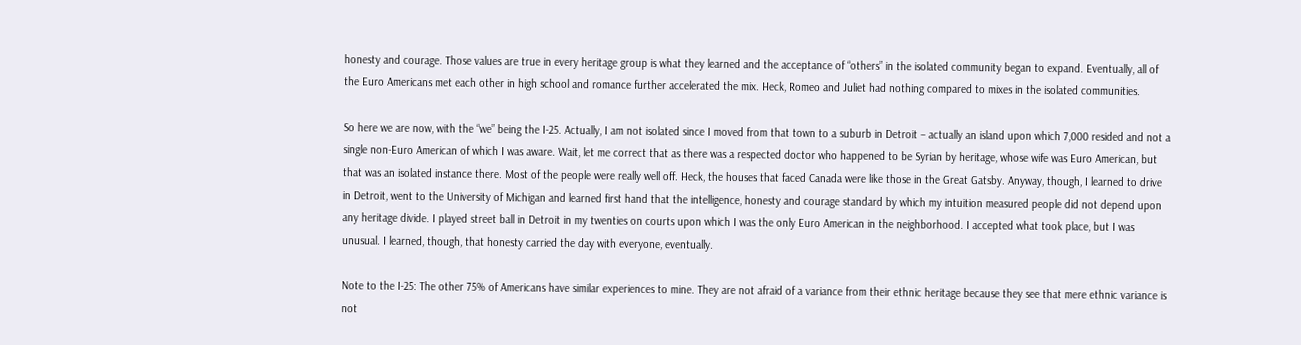honesty and courage. Those values are true in every heritage group is what they learned and the acceptance of “others” in the isolated community began to expand. Eventually, all of the Euro Americans met each other in high school and romance further accelerated the mix. Heck, Romeo and Juliet had nothing compared to mixes in the isolated communities.

So here we are now, with the “we” being the I-25. Actually, I am not isolated since I moved from that town to a suburb in Detroit – actually an island upon which 7,000 resided and not a single non-Euro American of which I was aware. Wait, let me correct that as there was a respected doctor who happened to be Syrian by heritage, whose wife was Euro American, but that was an isolated instance there. Most of the people were really well off. Heck, the houses that faced Canada were like those in the Great Gatsby. Anyway, though, I learned to drive in Detroit, went to the University of Michigan and learned first hand that the intelligence, honesty and courage standard by which my intuition measured people did not depend upon any heritage divide. I played street ball in Detroit in my twenties on courts upon which I was the only Euro American in the neighborhood. I accepted what took place, but I was unusual. I learned, though, that honesty carried the day with everyone, eventually.

Note to the I-25: The other 75% of Americans have similar experiences to mine. They are not afraid of a variance from their ethnic heritage because they see that mere ethnic variance is not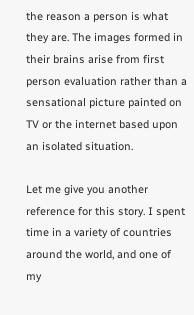the reason a person is what they are. The images formed in their brains arise from first person evaluation rather than a sensational picture painted on TV or the internet based upon an isolated situation.

Let me give you another reference for this story. I spent time in a variety of countries around the world, and one of my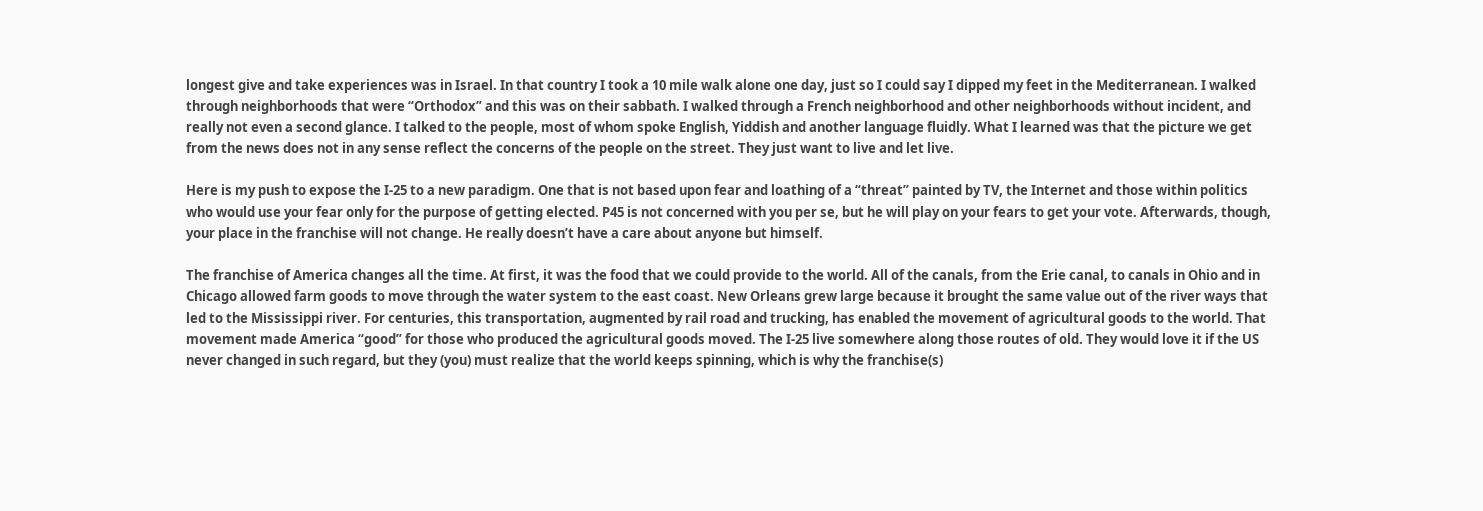longest give and take experiences was in Israel. In that country I took a 10 mile walk alone one day, just so I could say I dipped my feet in the Mediterranean. I walked through neighborhoods that were “Orthodox” and this was on their sabbath. I walked through a French neighborhood and other neighborhoods without incident, and really not even a second glance. I talked to the people, most of whom spoke English, Yiddish and another language fluidly. What I learned was that the picture we get from the news does not in any sense reflect the concerns of the people on the street. They just want to live and let live.

Here is my push to expose the I-25 to a new paradigm. One that is not based upon fear and loathing of a “threat” painted by TV, the Internet and those within politics who would use your fear only for the purpose of getting elected. P45 is not concerned with you per se, but he will play on your fears to get your vote. Afterwards, though, your place in the franchise will not change. He really doesn’t have a care about anyone but himself.

The franchise of America changes all the time. At first, it was the food that we could provide to the world. All of the canals, from the Erie canal, to canals in Ohio and in Chicago allowed farm goods to move through the water system to the east coast. New Orleans grew large because it brought the same value out of the river ways that led to the Mississippi river. For centuries, this transportation, augmented by rail road and trucking, has enabled the movement of agricultural goods to the world. That movement made America “good” for those who produced the agricultural goods moved. The I-25 live somewhere along those routes of old. They would love it if the US never changed in such regard, but they (you) must realize that the world keeps spinning, which is why the franchise(s)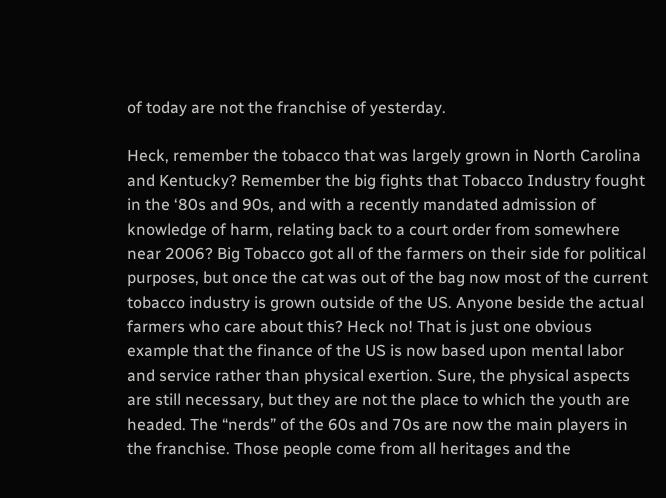of today are not the franchise of yesterday.

Heck, remember the tobacco that was largely grown in North Carolina and Kentucky? Remember the big fights that Tobacco Industry fought in the ‘80s and 90s, and with a recently mandated admission of knowledge of harm, relating back to a court order from somewhere near 2006? Big Tobacco got all of the farmers on their side for political purposes, but once the cat was out of the bag now most of the current tobacco industry is grown outside of the US. Anyone beside the actual farmers who care about this? Heck no! That is just one obvious example that the finance of the US is now based upon mental labor and service rather than physical exertion. Sure, the physical aspects are still necessary, but they are not the place to which the youth are headed. The “nerds” of the 60s and 70s are now the main players in the franchise. Those people come from all heritages and the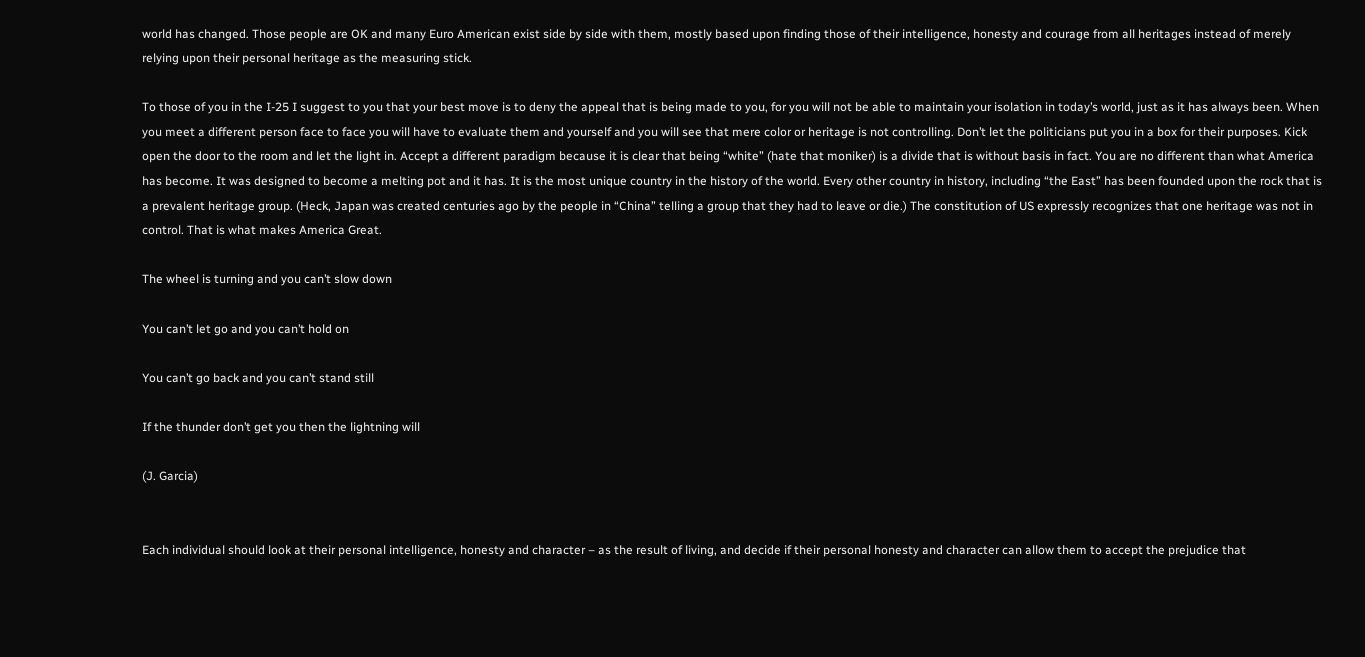world has changed. Those people are OK and many Euro American exist side by side with them, mostly based upon finding those of their intelligence, honesty and courage from all heritages instead of merely relying upon their personal heritage as the measuring stick.

To those of you in the I-25 I suggest to you that your best move is to deny the appeal that is being made to you, for you will not be able to maintain your isolation in today’s world, just as it has always been. When you meet a different person face to face you will have to evaluate them and yourself and you will see that mere color or heritage is not controlling. Don’t let the politicians put you in a box for their purposes. Kick open the door to the room and let the light in. Accept a different paradigm because it is clear that being “white” (hate that moniker) is a divide that is without basis in fact. You are no different than what America has become. It was designed to become a melting pot and it has. It is the most unique country in the history of the world. Every other country in history, including “the East” has been founded upon the rock that is a prevalent heritage group. (Heck, Japan was created centuries ago by the people in “China” telling a group that they had to leave or die.) The constitution of US expressly recognizes that one heritage was not in control. That is what makes America Great.

The wheel is turning and you can’t slow down

You can’t let go and you can’t hold on

You can’t go back and you can’t stand still

If the thunder don’t get you then the lightning will

(J. Garcia)


Each individual should look at their personal intelligence, honesty and character – as the result of living, and decide if their personal honesty and character can allow them to accept the prejudice that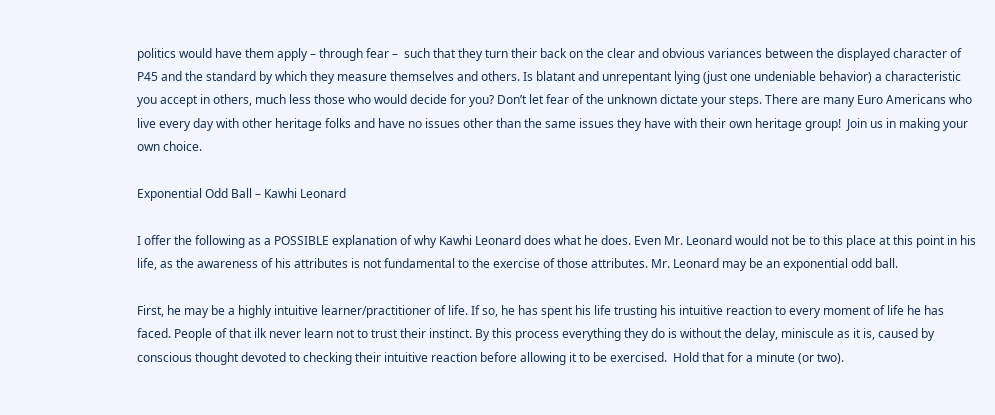politics would have them apply – through fear –  such that they turn their back on the clear and obvious variances between the displayed character of P45 and the standard by which they measure themselves and others. Is blatant and unrepentant lying (just one undeniable behavior) a characteristic you accept in others, much less those who would decide for you? Don’t let fear of the unknown dictate your steps. There are many Euro Americans who live every day with other heritage folks and have no issues other than the same issues they have with their own heritage group!  Join us in making your own choice.

Exponential Odd Ball – Kawhi Leonard

I offer the following as a POSSIBLE explanation of why Kawhi Leonard does what he does. Even Mr. Leonard would not be to this place at this point in his life, as the awareness of his attributes is not fundamental to the exercise of those attributes. Mr. Leonard may be an exponential odd ball.

First, he may be a highly intuitive learner/practitioner of life. If so, he has spent his life trusting his intuitive reaction to every moment of life he has faced. People of that ilk never learn not to trust their instinct. By this process everything they do is without the delay, miniscule as it is, caused by conscious thought devoted to checking their intuitive reaction before allowing it to be exercised.  Hold that for a minute (or two).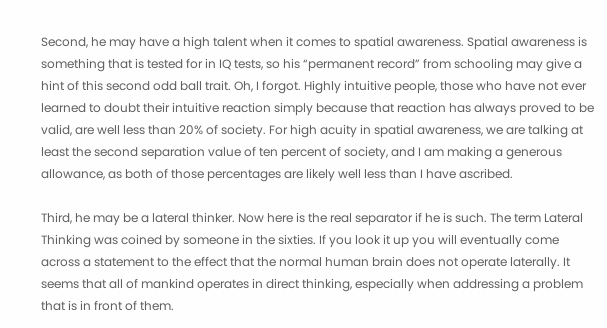Second, he may have a high talent when it comes to spatial awareness. Spatial awareness is something that is tested for in IQ tests, so his “permanent record” from schooling may give a hint of this second odd ball trait. Oh, I forgot. Highly intuitive people, those who have not ever learned to doubt their intuitive reaction simply because that reaction has always proved to be valid, are well less than 20% of society. For high acuity in spatial awareness, we are talking at least the second separation value of ten percent of society, and I am making a generous allowance, as both of those percentages are likely well less than I have ascribed.

Third, he may be a lateral thinker. Now here is the real separator if he is such. The term Lateral Thinking was coined by someone in the sixties. If you look it up you will eventually come across a statement to the effect that the normal human brain does not operate laterally. It seems that all of mankind operates in direct thinking, especially when addressing a problem that is in front of them.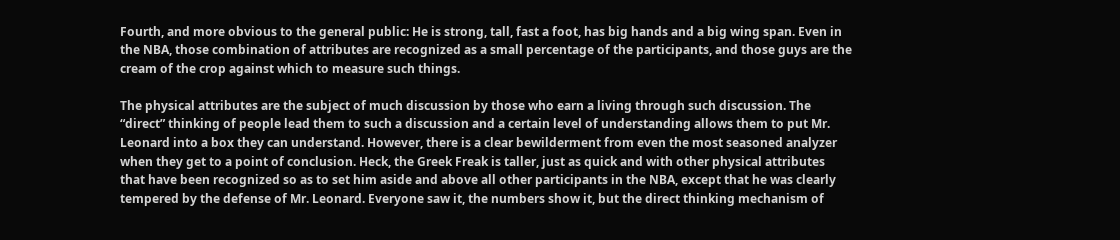Fourth, and more obvious to the general public: He is strong, tall, fast a foot, has big hands and a big wing span. Even in the NBA, those combination of attributes are recognized as a small percentage of the participants, and those guys are the cream of the crop against which to measure such things.

The physical attributes are the subject of much discussion by those who earn a living through such discussion. The “direct” thinking of people lead them to such a discussion and a certain level of understanding allows them to put Mr. Leonard into a box they can understand. However, there is a clear bewilderment from even the most seasoned analyzer when they get to a point of conclusion. Heck, the Greek Freak is taller, just as quick and with other physical attributes that have been recognized so as to set him aside and above all other participants in the NBA, except that he was clearly tempered by the defense of Mr. Leonard. Everyone saw it, the numbers show it, but the direct thinking mechanism of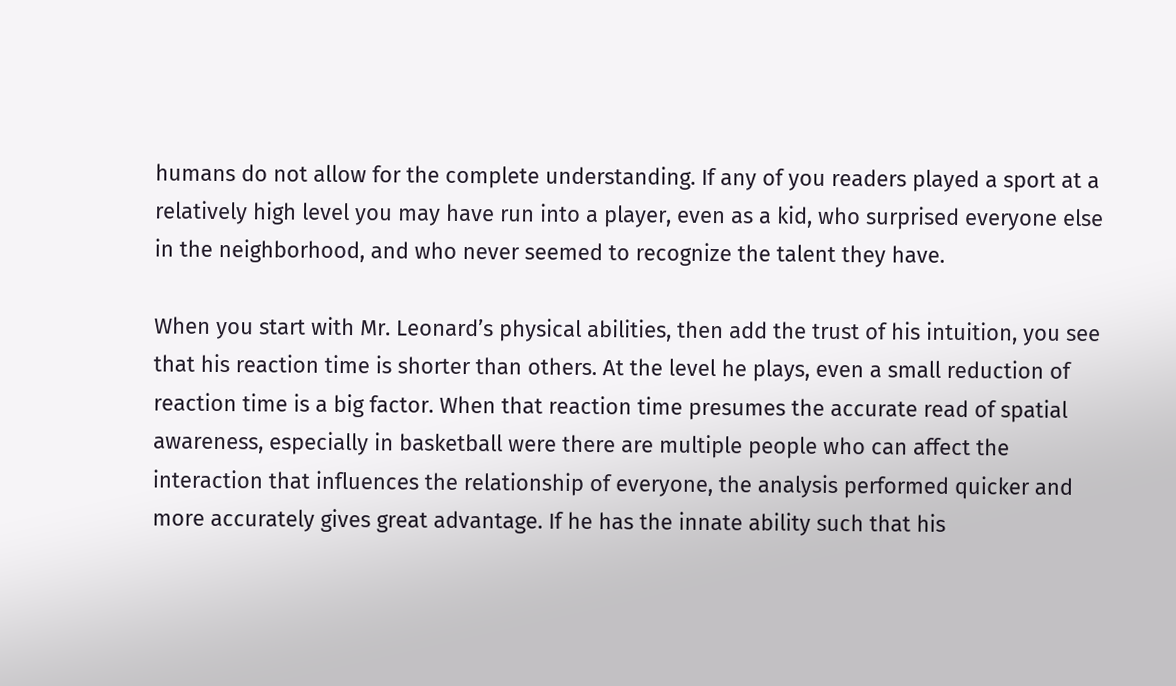humans do not allow for the complete understanding. If any of you readers played a sport at a relatively high level you may have run into a player, even as a kid, who surprised everyone else in the neighborhood, and who never seemed to recognize the talent they have.

When you start with Mr. Leonard’s physical abilities, then add the trust of his intuition, you see that his reaction time is shorter than others. At the level he plays, even a small reduction of reaction time is a big factor. When that reaction time presumes the accurate read of spatial awareness, especially in basketball were there are multiple people who can affect the interaction that influences the relationship of everyone, the analysis performed quicker and more accurately gives great advantage. If he has the innate ability such that his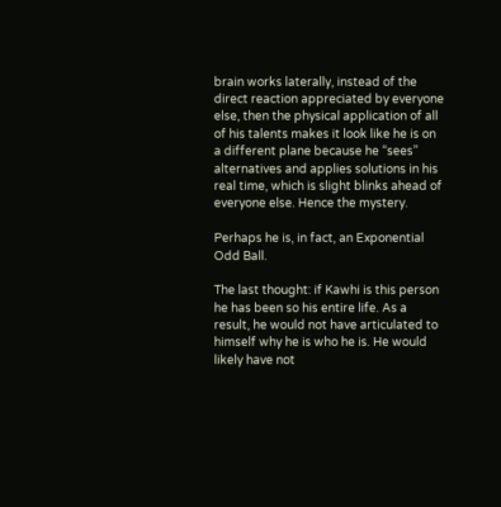brain works laterally, instead of the direct reaction appreciated by everyone else, then the physical application of all of his talents makes it look like he is on a different plane because he “sees” alternatives and applies solutions in his real time, which is slight blinks ahead of everyone else. Hence the mystery.

Perhaps he is, in fact, an Exponential Odd Ball.

The last thought: if Kawhi is this person he has been so his entire life. As a result, he would not have articulated to himself why he is who he is. He would likely have not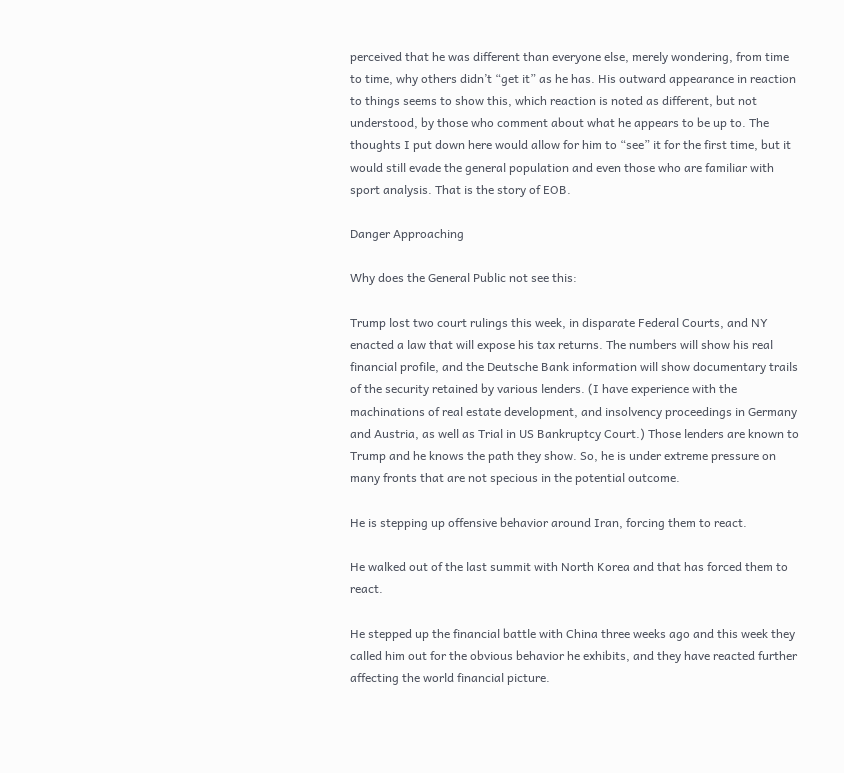perceived that he was different than everyone else, merely wondering, from time to time, why others didn’t “get it” as he has. His outward appearance in reaction to things seems to show this, which reaction is noted as different, but not understood, by those who comment about what he appears to be up to. The thoughts I put down here would allow for him to “see” it for the first time, but it would still evade the general population and even those who are familiar with sport analysis. That is the story of EOB.

Danger Approaching

Why does the General Public not see this:

Trump lost two court rulings this week, in disparate Federal Courts, and NY enacted a law that will expose his tax returns. The numbers will show his real financial profile, and the Deutsche Bank information will show documentary trails of the security retained by various lenders. (I have experience with the machinations of real estate development, and insolvency proceedings in Germany and Austria, as well as Trial in US Bankruptcy Court.) Those lenders are known to Trump and he knows the path they show. So, he is under extreme pressure on many fronts that are not specious in the potential outcome.

He is stepping up offensive behavior around Iran, forcing them to react.

He walked out of the last summit with North Korea and that has forced them to react.

He stepped up the financial battle with China three weeks ago and this week they called him out for the obvious behavior he exhibits, and they have reacted further affecting the world financial picture.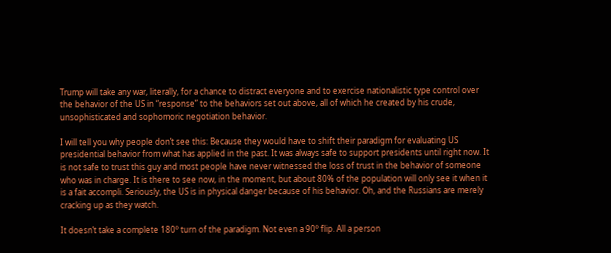Trump will take any war, literally, for a chance to distract everyone and to exercise nationalistic type control over the behavior of the US in “response” to the behaviors set out above, all of which he created by his crude, unsophisticated and sophomoric negotiation behavior.

I will tell you why people don’t see this: Because they would have to shift their paradigm for evaluating US presidential behavior from what has applied in the past. It was always safe to support presidents until right now. It is not safe to trust this guy and most people have never witnessed the loss of trust in the behavior of someone who was in charge. It is there to see now, in the moment, but about 80% of the population will only see it when it is a fait accompli. Seriously, the US is in physical danger because of his behavior. Oh, and the Russians are merely cracking up as they watch.

It doesn’t take a complete 180⁰ turn of the paradigm. Not even a 90⁰ flip. All a person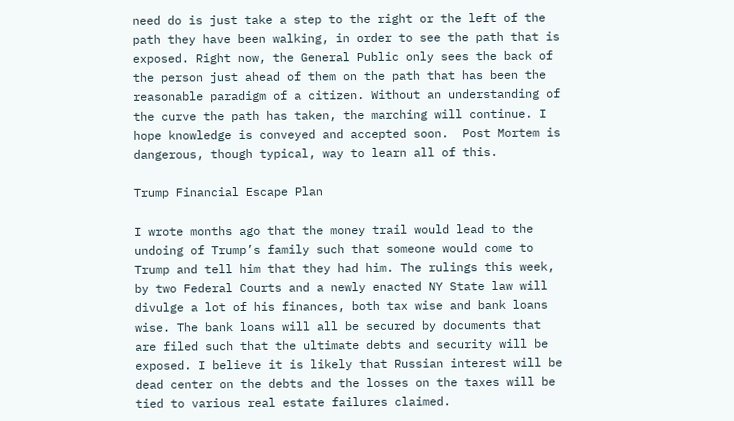need do is just take a step to the right or the left of the path they have been walking, in order to see the path that is exposed. Right now, the General Public only sees the back of the person just ahead of them on the path that has been the reasonable paradigm of a citizen. Without an understanding of the curve the path has taken, the marching will continue. I hope knowledge is conveyed and accepted soon.  Post Mortem is dangerous, though typical, way to learn all of this.

Trump Financial Escape Plan

I wrote months ago that the money trail would lead to the undoing of Trump’s family such that someone would come to Trump and tell him that they had him. The rulings this week, by two Federal Courts and a newly enacted NY State law will divulge a lot of his finances, both tax wise and bank loans wise. The bank loans will all be secured by documents that are filed such that the ultimate debts and security will be exposed. I believe it is likely that Russian interest will be dead center on the debts and the losses on the taxes will be tied to various real estate failures claimed.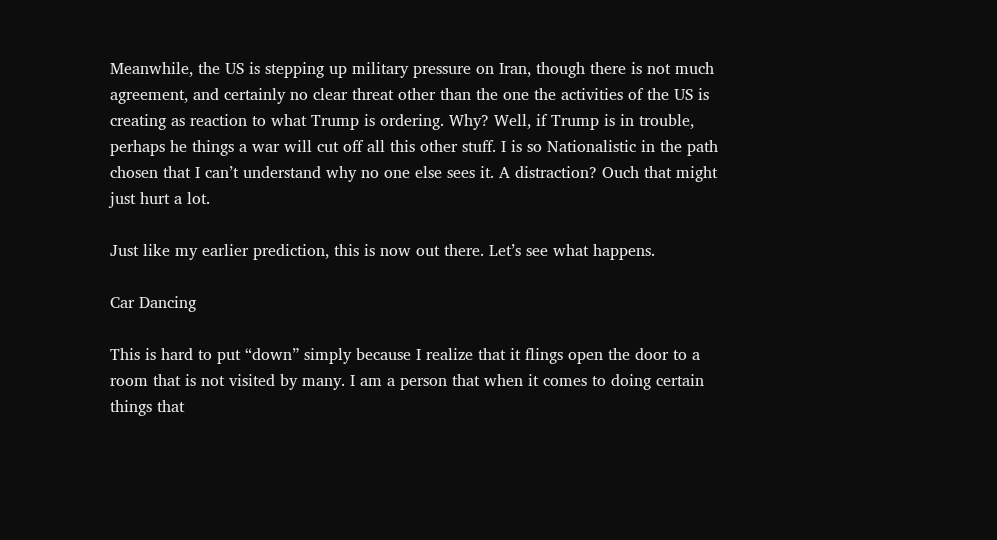Meanwhile, the US is stepping up military pressure on Iran, though there is not much agreement, and certainly no clear threat other than the one the activities of the US is creating as reaction to what Trump is ordering. Why? Well, if Trump is in trouble, perhaps he things a war will cut off all this other stuff. I is so Nationalistic in the path chosen that I can’t understand why no one else sees it. A distraction? Ouch that might just hurt a lot.

Just like my earlier prediction, this is now out there. Let’s see what happens.

Car Dancing

This is hard to put “down” simply because I realize that it flings open the door to a room that is not visited by many. I am a person that when it comes to doing certain things that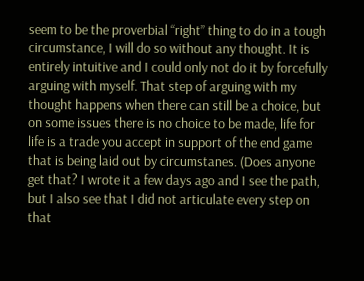seem to be the proverbial “right” thing to do in a tough circumstance, I will do so without any thought. It is entirely intuitive and I could only not do it by forcefully arguing with myself. That step of arguing with my thought happens when there can still be a choice, but on some issues there is no choice to be made, life for life is a trade you accept in support of the end game that is being laid out by circumstanes. (Does anyone get that? I wrote it a few days ago and I see the path, but I also see that I did not articulate every step on that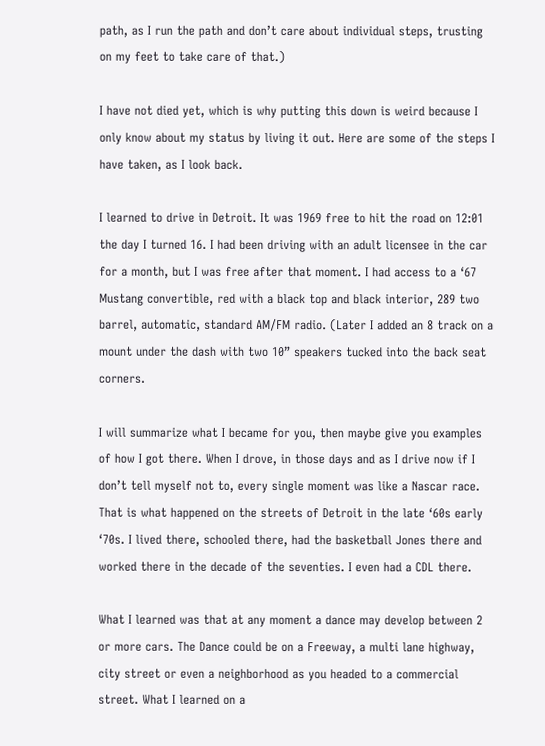path, as I run the path and don’t care about individual steps, trusting on my feet to take care of that.)

I have not died yet, which is why putting this down is weird because I only know about my status by living it out. Here are some of the steps I have taken, as I look back.

I learned to drive in Detroit. It was 1969 free to hit the road on 12:01 the day I turned 16. I had been driving with an adult licensee in the car for a month, but I was free after that moment. I had access to a ‘67 Mustang convertible, red with a black top and black interior, 289 two barrel, automatic, standard AM/FM radio. (Later I added an 8 track on a mount under the dash with two 10” speakers tucked into the back seat corners.

I will summarize what I became for you, then maybe give you examples of how I got there. When I drove, in those days and as I drive now if I don’t tell myself not to, every single moment was like a Nascar race. That is what happened on the streets of Detroit in the late ‘60s early ‘70s. I lived there, schooled there, had the basketball Jones there and worked there in the decade of the seventies. I even had a CDL there.

What I learned was that at any moment a dance may develop between 2 or more cars. The Dance could be on a Freeway, a multi lane highway, city street or even a neighborhood as you headed to a commercial street. What I learned on a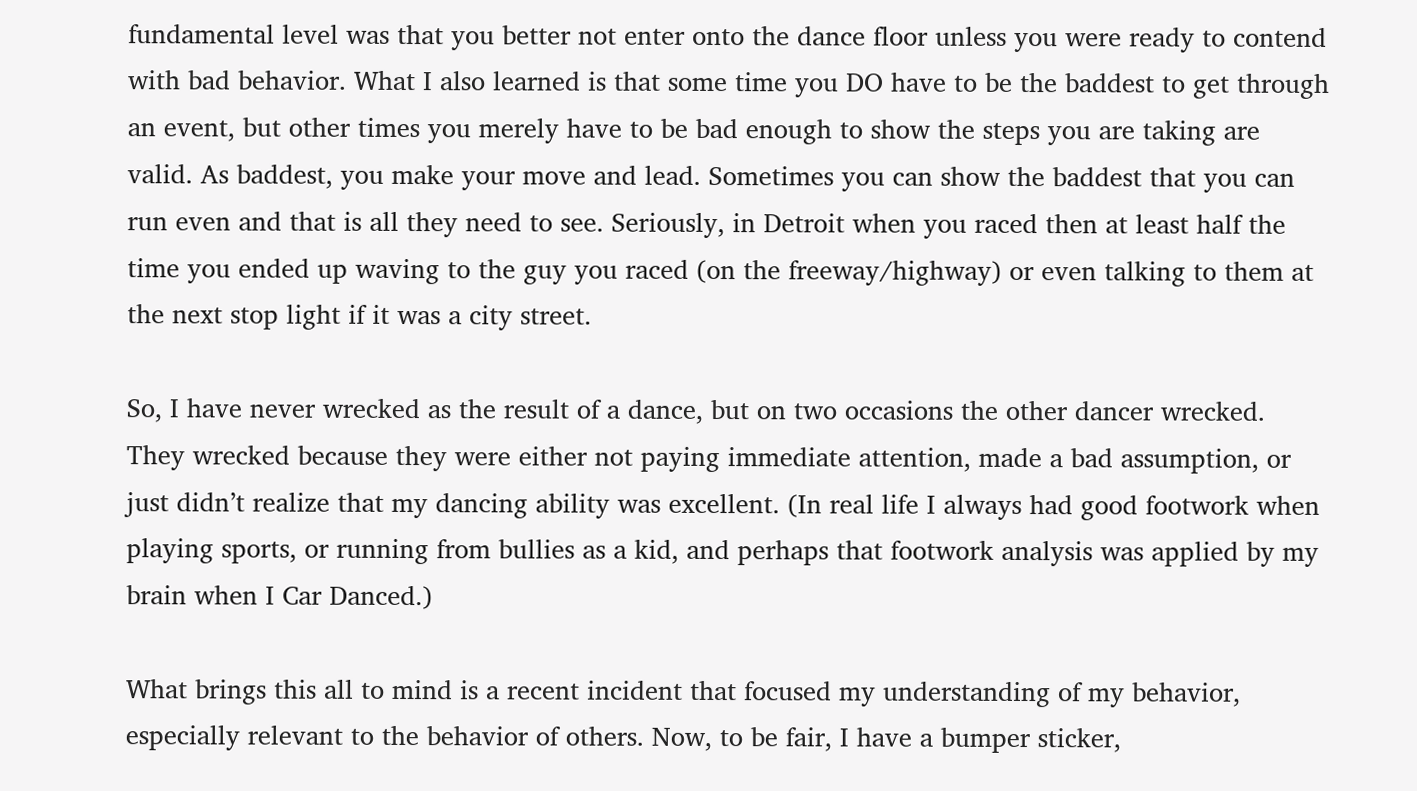fundamental level was that you better not enter onto the dance floor unless you were ready to contend with bad behavior. What I also learned is that some time you DO have to be the baddest to get through an event, but other times you merely have to be bad enough to show the steps you are taking are valid. As baddest, you make your move and lead. Sometimes you can show the baddest that you can run even and that is all they need to see. Seriously, in Detroit when you raced then at least half the time you ended up waving to the guy you raced (on the freeway/highway) or even talking to them at the next stop light if it was a city street.

So, I have never wrecked as the result of a dance, but on two occasions the other dancer wrecked. They wrecked because they were either not paying immediate attention, made a bad assumption, or just didn’t realize that my dancing ability was excellent. (In real life I always had good footwork when playing sports, or running from bullies as a kid, and perhaps that footwork analysis was applied by my brain when I Car Danced.)

What brings this all to mind is a recent incident that focused my understanding of my behavior, especially relevant to the behavior of others. Now, to be fair, I have a bumper sticker,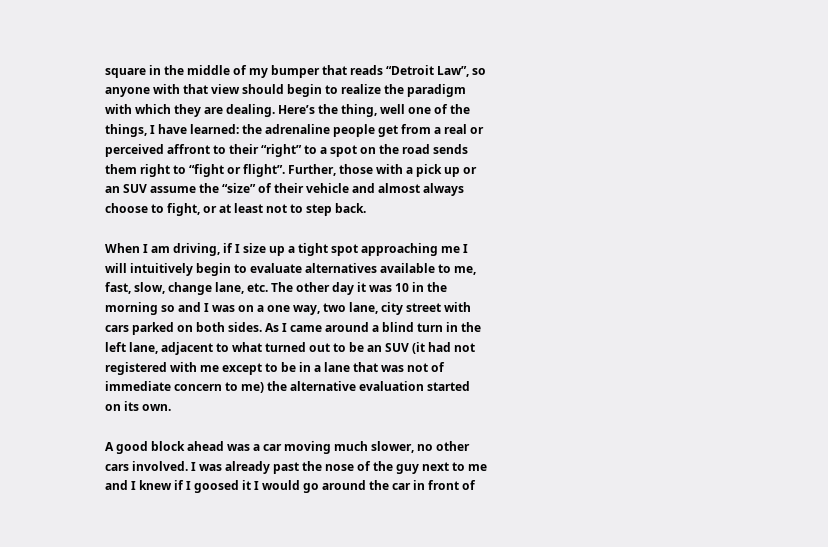square in the middle of my bumper that reads “Detroit Law”, so anyone with that view should begin to realize the paradigm with which they are dealing. Here’s the thing, well one of the things, I have learned: the adrenaline people get from a real or perceived affront to their “right” to a spot on the road sends them right to “fight or flight”. Further, those with a pick up or an SUV assume the “size” of their vehicle and almost always choose to fight, or at least not to step back.

When I am driving, if I size up a tight spot approaching me I will intuitively begin to evaluate alternatives available to me, fast, slow, change lane, etc. The other day it was 10 in the morning so and I was on a one way, two lane, city street with cars parked on both sides. As I came around a blind turn in the left lane, adjacent to what turned out to be an SUV (it had not registered with me except to be in a lane that was not of immediate concern to me) the alternative evaluation started on its own.

A good block ahead was a car moving much slower, no other cars involved. I was already past the nose of the guy next to me and I knew if I goosed it I would go around the car in front of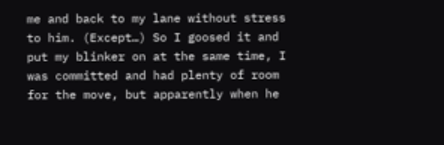me and back to my lane without stress to him. (Except…) So I goosed it and put my blinker on at the same time, I was committed and had plenty of room for the move, but apparently when he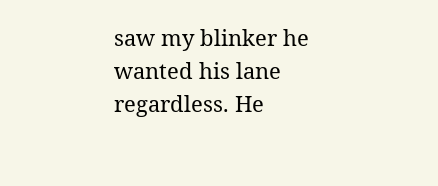saw my blinker he wanted his lane regardless. He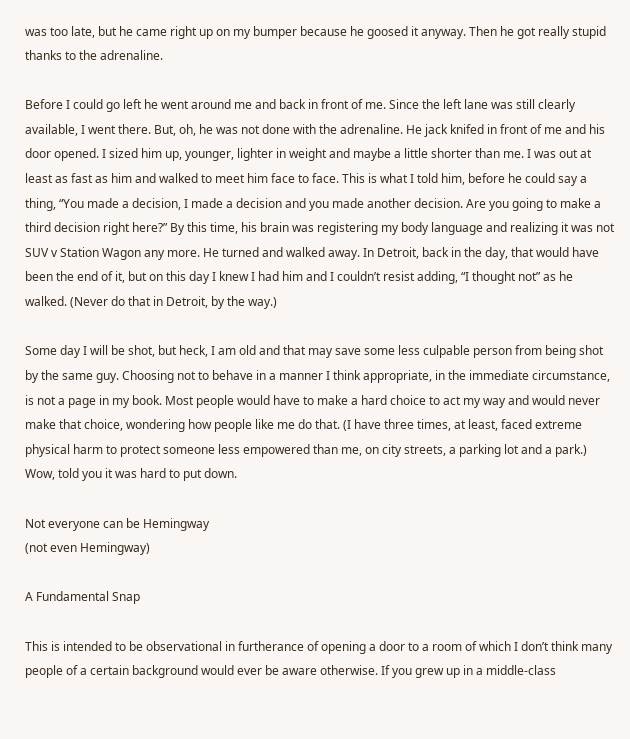was too late, but he came right up on my bumper because he goosed it anyway. Then he got really stupid thanks to the adrenaline.

Before I could go left he went around me and back in front of me. Since the left lane was still clearly available, I went there. But, oh, he was not done with the adrenaline. He jack knifed in front of me and his door opened. I sized him up, younger, lighter in weight and maybe a little shorter than me. I was out at least as fast as him and walked to meet him face to face. This is what I told him, before he could say a thing, “You made a decision, I made a decision and you made another decision. Are you going to make a third decision right here?” By this time, his brain was registering my body language and realizing it was not SUV v Station Wagon any more. He turned and walked away. In Detroit, back in the day, that would have been the end of it, but on this day I knew I had him and I couldn’t resist adding, “I thought not” as he walked. (Never do that in Detroit, by the way.)

Some day I will be shot, but heck, I am old and that may save some less culpable person from being shot by the same guy. Choosing not to behave in a manner I think appropriate, in the immediate circumstance, is not a page in my book. Most people would have to make a hard choice to act my way and would never make that choice, wondering how people like me do that. (I have three times, at least, faced extreme physical harm to protect someone less empowered than me, on city streets, a parking lot and a park.) Wow, told you it was hard to put down.

Not everyone can be Hemingway
(not even Hemingway)

A Fundamental Snap

This is intended to be observational in furtherance of opening a door to a room of which I don’t think many people of a certain background would ever be aware otherwise. If you grew up in a middle-class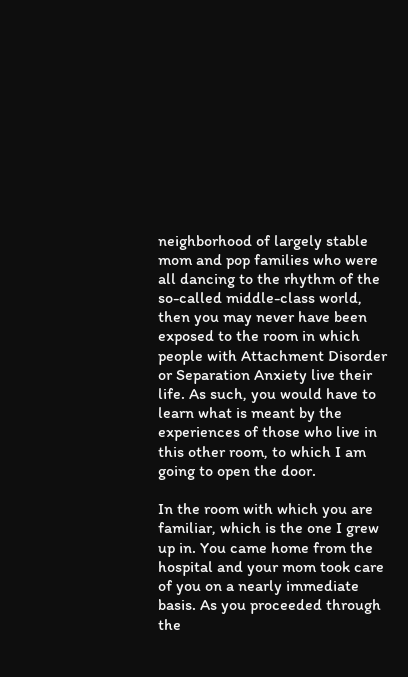neighborhood of largely stable mom and pop families who were all dancing to the rhythm of the so-called middle-class world, then you may never have been exposed to the room in which people with Attachment Disorder or Separation Anxiety live their life. As such, you would have to learn what is meant by the experiences of those who live in this other room, to which I am going to open the door.

In the room with which you are familiar, which is the one I grew up in. You came home from the hospital and your mom took care of you on a nearly immediate basis. As you proceeded through the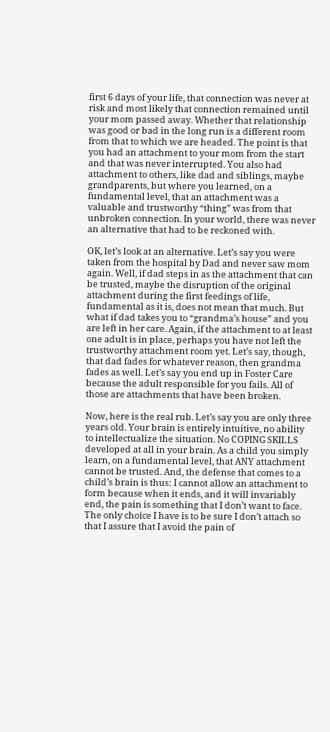first 6 days of your life, that connection was never at risk and most likely that connection remained until your mom passed away. Whether that relationship was good or bad in the long run is a different room from that to which we are headed. The point is that you had an attachment to your mom from the start and that was never interrupted. You also had attachment to others, like dad and siblings, maybe grandparents, but where you learned, on a fundamental level, that an attachment was a valuable and trustworthy “thing” was from that unbroken connection. In your world, there was never an alternative that had to be reckoned with.

OK, let’s look at an alternative. Let’s say you were taken from the hospital by Dad and never saw mom again. Well, if dad steps in as the attachment that can be trusted, maybe the disruption of the original attachment during the first feedings of life, fundamental as it is, does not mean that much. But what if dad takes you to “grandma’s house” and you are left in her care. Again, if the attachment to at least one adult is in place, perhaps you have not left the trustworthy attachment room yet. Let’s say, though, that dad fades for whatever reason, then grandma fades as well. Let’s say you end up in Foster Care because the adult responsible for you fails. All of those are attachments that have been broken.

Now, here is the real rub. Let’s say you are only three years old. Your brain is entirely intuitive, no ability to intellectualize the situation. No COPING SKILLS developed at all in your brain. As a child you simply learn, on a fundamental level, that ANY attachment cannot be trusted. And, the defense that comes to a child’s brain is thus: I cannot allow an attachment to form because when it ends, and it will invariably end, the pain is something that I don’t want to face. The only choice I have is to be sure I don’t attach so that I assure that I avoid the pain of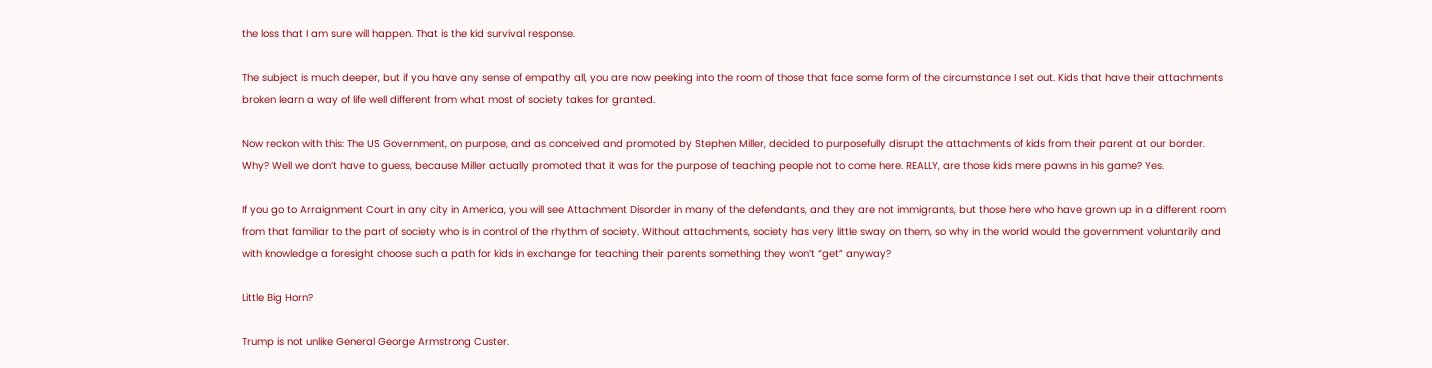the loss that I am sure will happen. That is the kid survival response.

The subject is much deeper, but if you have any sense of empathy all, you are now peeking into the room of those that face some form of the circumstance I set out. Kids that have their attachments broken learn a way of life well different from what most of society takes for granted.

Now reckon with this: The US Government, on purpose, and as conceived and promoted by Stephen Miller, decided to purposefully disrupt the attachments of kids from their parent at our border. Why? Well we don’t have to guess, because Miller actually promoted that it was for the purpose of teaching people not to come here. REALLY, are those kids mere pawns in his game? Yes.

If you go to Arraignment Court in any city in America, you will see Attachment Disorder in many of the defendants, and they are not immigrants, but those here who have grown up in a different room from that familiar to the part of society who is in control of the rhythm of society. Without attachments, society has very little sway on them, so why in the world would the government voluntarily and with knowledge a foresight choose such a path for kids in exchange for teaching their parents something they won’t “get” anyway?

Little Big Horn?

Trump is not unlike General George Armstrong Custer.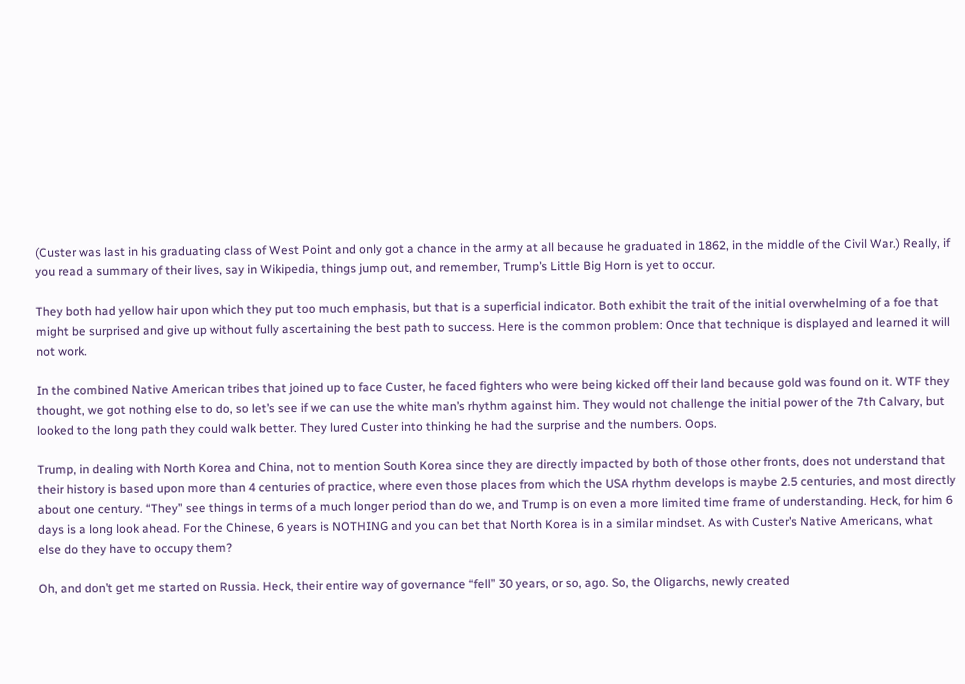(Custer was last in his graduating class of West Point and only got a chance in the army at all because he graduated in 1862, in the middle of the Civil War.) Really, if you read a summary of their lives, say in Wikipedia, things jump out, and remember, Trump’s Little Big Horn is yet to occur.

They both had yellow hair upon which they put too much emphasis, but that is a superficial indicator. Both exhibit the trait of the initial overwhelming of a foe that might be surprised and give up without fully ascertaining the best path to success. Here is the common problem: Once that technique is displayed and learned it will not work.

In the combined Native American tribes that joined up to face Custer, he faced fighters who were being kicked off their land because gold was found on it. WTF they thought, we got nothing else to do, so let’s see if we can use the white man’s rhythm against him. They would not challenge the initial power of the 7th Calvary, but looked to the long path they could walk better. They lured Custer into thinking he had the surprise and the numbers. Oops.

Trump, in dealing with North Korea and China, not to mention South Korea since they are directly impacted by both of those other fronts, does not understand that their history is based upon more than 4 centuries of practice, where even those places from which the USA rhythm develops is maybe 2.5 centuries, and most directly about one century. “They” see things in terms of a much longer period than do we, and Trump is on even a more limited time frame of understanding. Heck, for him 6 days is a long look ahead. For the Chinese, 6 years is NOTHING and you can bet that North Korea is in a similar mindset. As with Custer’s Native Americans, what else do they have to occupy them?

Oh, and don’t get me started on Russia. Heck, their entire way of governance “fell” 30 years, or so, ago. So, the Oligarchs, newly created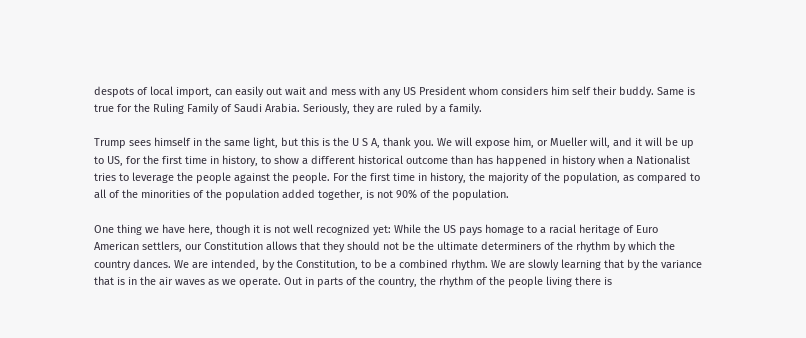despots of local import, can easily out wait and mess with any US President whom considers him self their buddy. Same is true for the Ruling Family of Saudi Arabia. Seriously, they are ruled by a family.

Trump sees himself in the same light, but this is the U S A, thank you. We will expose him, or Mueller will, and it will be up to US, for the first time in history, to show a different historical outcome than has happened in history when a Nationalist tries to leverage the people against the people. For the first time in history, the majority of the population, as compared to all of the minorities of the population added together, is not 90% of the population.

One thing we have here, though it is not well recognized yet: While the US pays homage to a racial heritage of Euro American settlers, our Constitution allows that they should not be the ultimate determiners of the rhythm by which the country dances. We are intended, by the Constitution, to be a combined rhythm. We are slowly learning that by the variance that is in the air waves as we operate. Out in parts of the country, the rhythm of the people living there is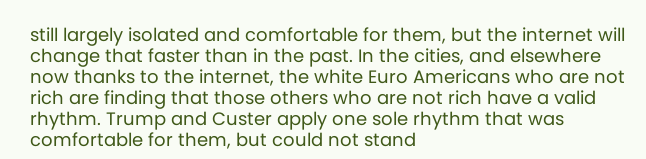still largely isolated and comfortable for them, but the internet will change that faster than in the past. In the cities, and elsewhere now thanks to the internet, the white Euro Americans who are not rich are finding that those others who are not rich have a valid rhythm. Trump and Custer apply one sole rhythm that was comfortable for them, but could not stand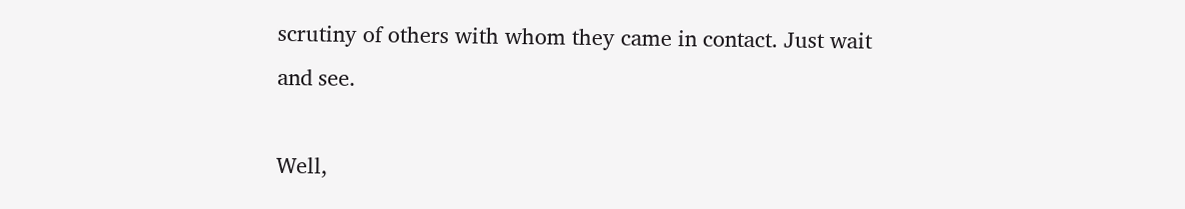scrutiny of others with whom they came in contact. Just wait and see.

Well,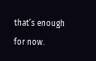that’s enough for now.